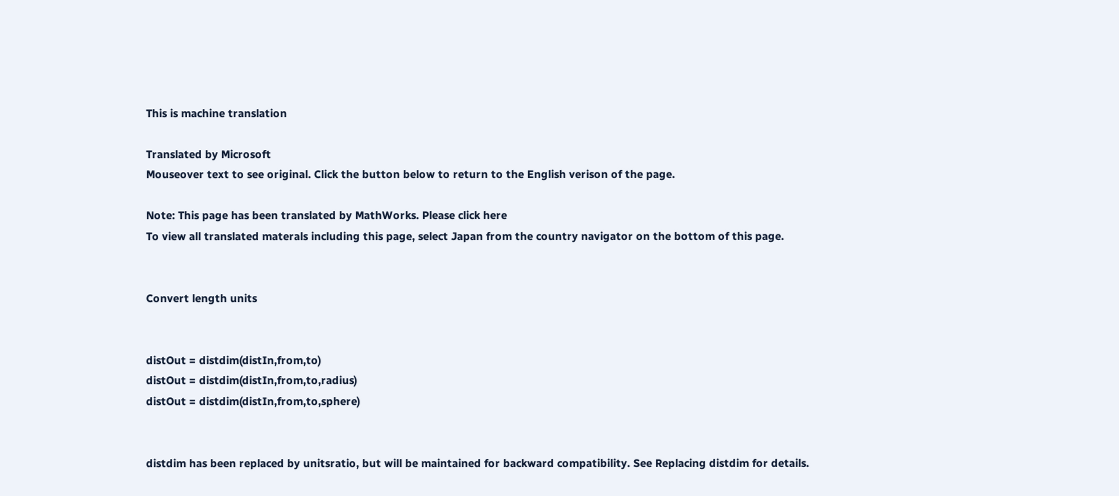This is machine translation

Translated by Microsoft
Mouseover text to see original. Click the button below to return to the English verison of the page.

Note: This page has been translated by MathWorks. Please click here
To view all translated materals including this page, select Japan from the country navigator on the bottom of this page.


Convert length units


distOut = distdim(distIn,from,to)
distOut = distdim(distIn,from,to,radius)
distOut = distdim(distIn,from,to,sphere)


distdim has been replaced by unitsratio, but will be maintained for backward compatibility. See Replacing distdim for details.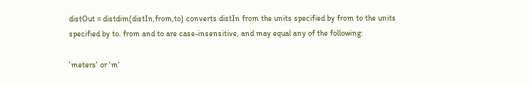distOut = distdim(distIn,from,to) converts distIn from the units specified by from to the units specified by to. from and to are case-insensitive, and may equal any of the following:

'meters' or 'm'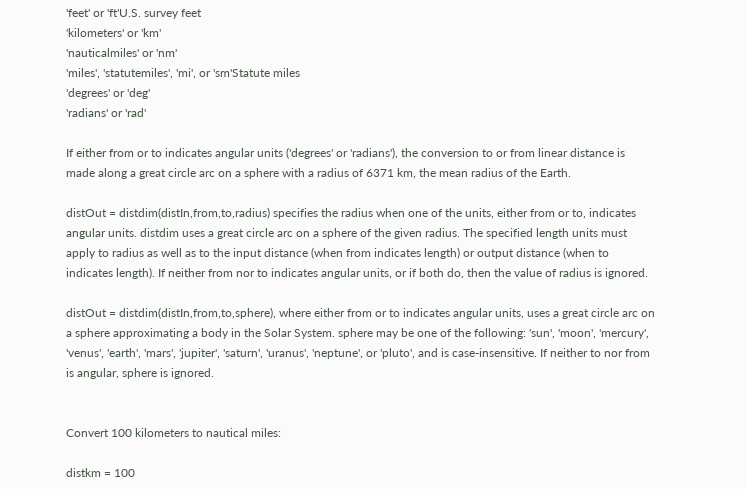'feet' or 'ft'U.S. survey feet
'kilometers' or 'km'
'nauticalmiles' or 'nm'
'miles', 'statutemiles', 'mi', or 'sm'Statute miles
'degrees' or 'deg'
'radians' or 'rad'

If either from or to indicates angular units ('degrees' or 'radians'), the conversion to or from linear distance is made along a great circle arc on a sphere with a radius of 6371 km, the mean radius of the Earth.

distOut = distdim(distIn,from,to,radius) specifies the radius when one of the units, either from or to, indicates angular units. distdim uses a great circle arc on a sphere of the given radius. The specified length units must apply to radius as well as to the input distance (when from indicates length) or output distance (when to indicates length). If neither from nor to indicates angular units, or if both do, then the value of radius is ignored.

distOut = distdim(distIn,from,to,sphere), where either from or to indicates angular units, uses a great circle arc on a sphere approximating a body in the Solar System. sphere may be one of the following: 'sun', 'moon', 'mercury', 'venus', 'earth', 'mars', 'jupiter', 'saturn', 'uranus', 'neptune', or 'pluto', and is case-insensitive. If neither to nor from is angular, sphere is ignored.


Convert 100 kilometers to nautical miles:

distkm = 100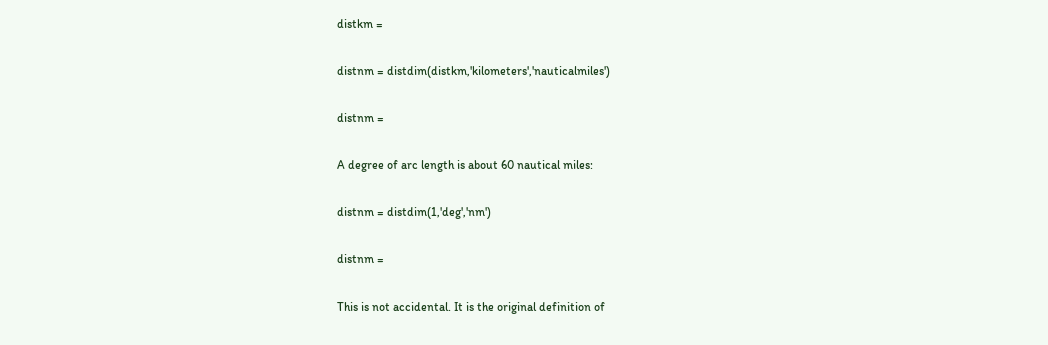distkm =

distnm = distdim(distkm,'kilometers','nauticalmiles')

distnm =

A degree of arc length is about 60 nautical miles:

distnm = distdim(1,'deg','nm')

distnm =

This is not accidental. It is the original definition of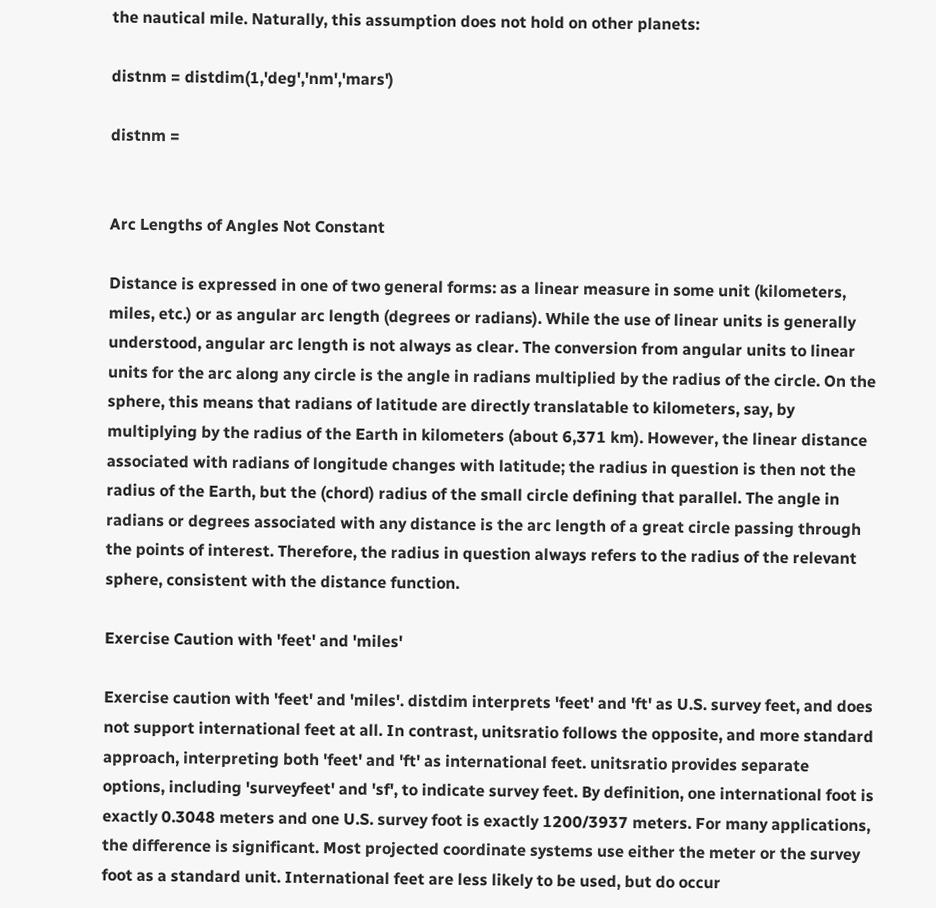the nautical mile. Naturally, this assumption does not hold on other planets:

distnm = distdim(1,'deg','nm','mars')

distnm =


Arc Lengths of Angles Not Constant

Distance is expressed in one of two general forms: as a linear measure in some unit (kilometers, miles, etc.) or as angular arc length (degrees or radians). While the use of linear units is generally understood, angular arc length is not always as clear. The conversion from angular units to linear units for the arc along any circle is the angle in radians multiplied by the radius of the circle. On the sphere, this means that radians of latitude are directly translatable to kilometers, say, by multiplying by the radius of the Earth in kilometers (about 6,371 km). However, the linear distance associated with radians of longitude changes with latitude; the radius in question is then not the radius of the Earth, but the (chord) radius of the small circle defining that parallel. The angle in radians or degrees associated with any distance is the arc length of a great circle passing through the points of interest. Therefore, the radius in question always refers to the radius of the relevant sphere, consistent with the distance function.

Exercise Caution with 'feet' and 'miles'

Exercise caution with 'feet' and 'miles'. distdim interprets 'feet' and 'ft' as U.S. survey feet, and does not support international feet at all. In contrast, unitsratio follows the opposite, and more standard approach, interpreting both 'feet' and 'ft' as international feet. unitsratio provides separate options, including 'surveyfeet' and 'sf', to indicate survey feet. By definition, one international foot is exactly 0.3048 meters and one U.S. survey foot is exactly 1200/3937 meters. For many applications, the difference is significant. Most projected coordinate systems use either the meter or the survey foot as a standard unit. International feet are less likely to be used, but do occur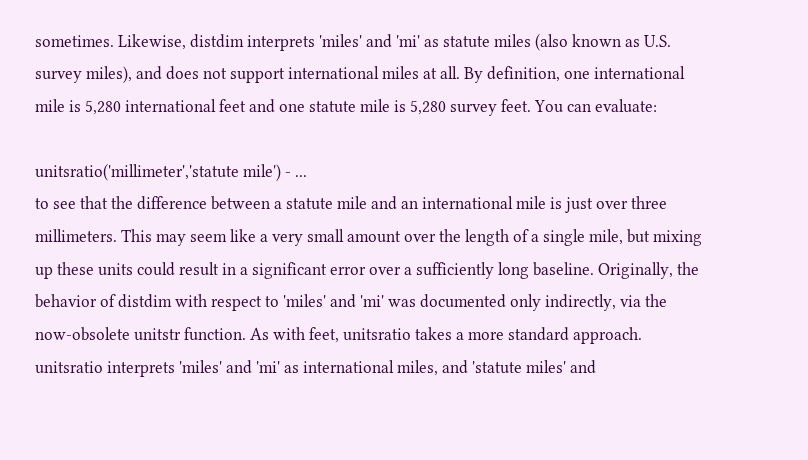sometimes. Likewise, distdim interprets 'miles' and 'mi' as statute miles (also known as U.S. survey miles), and does not support international miles at all. By definition, one international mile is 5,280 international feet and one statute mile is 5,280 survey feet. You can evaluate:

unitsratio('millimeter','statute mile') - ...
to see that the difference between a statute mile and an international mile is just over three millimeters. This may seem like a very small amount over the length of a single mile, but mixing up these units could result in a significant error over a sufficiently long baseline. Originally, the behavior of distdim with respect to 'miles' and 'mi' was documented only indirectly, via the now-obsolete unitstr function. As with feet, unitsratio takes a more standard approach. unitsratio interprets 'miles' and 'mi' as international miles, and 'statute miles' and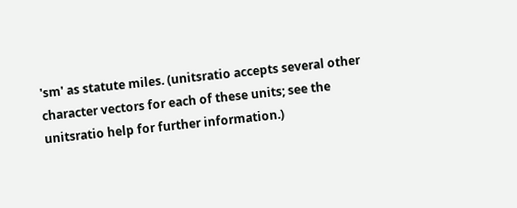'sm' as statute miles. (unitsratio accepts several other character vectors for each of these units; see the unitsratio help for further information.)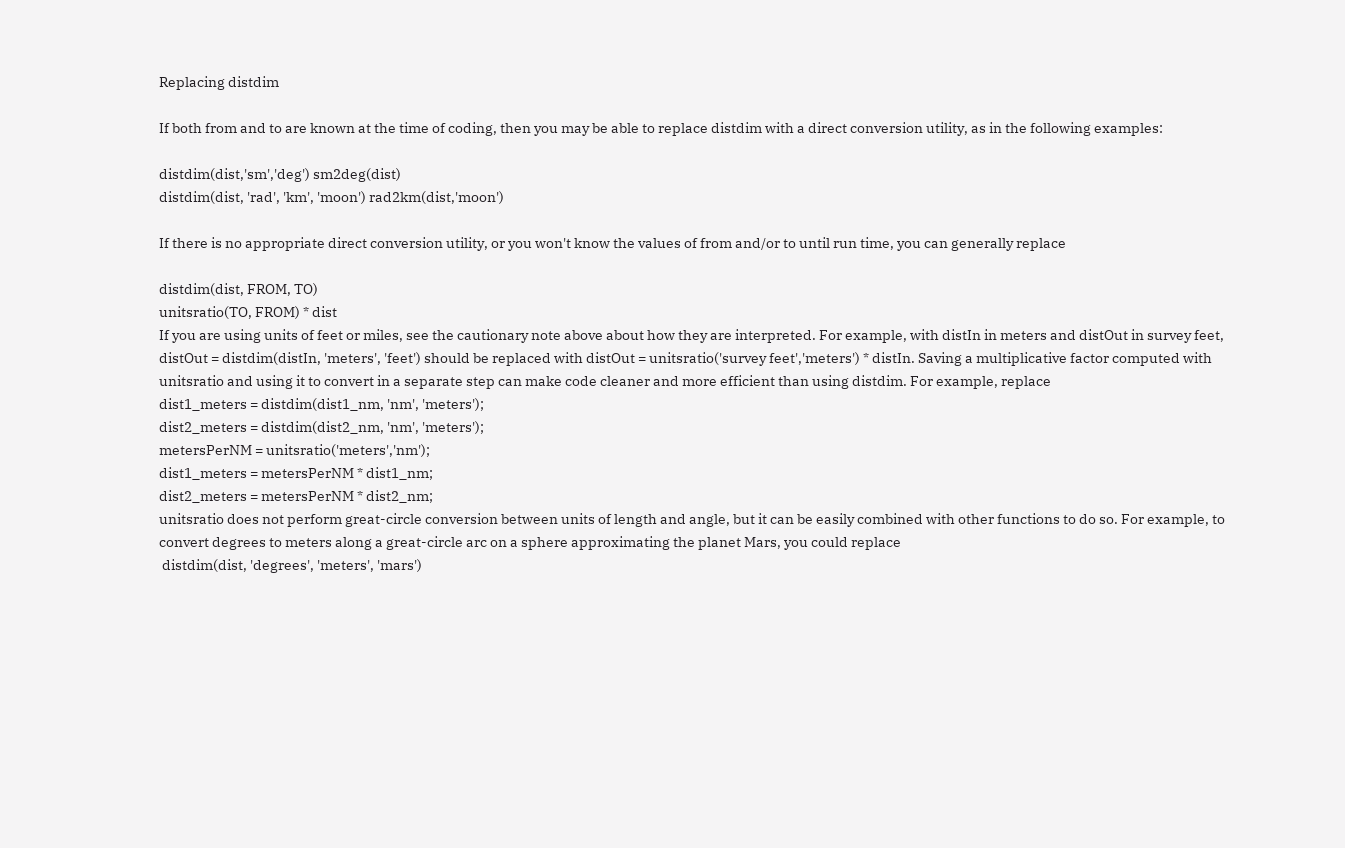Replacing distdim

If both from and to are known at the time of coding, then you may be able to replace distdim with a direct conversion utility, as in the following examples:

distdim(dist,'sm','deg') sm2deg(dist)
distdim(dist, 'rad', 'km', 'moon') rad2km(dist,'moon')

If there is no appropriate direct conversion utility, or you won't know the values of from and/or to until run time, you can generally replace

distdim(dist, FROM, TO)
unitsratio(TO, FROM) * dist
If you are using units of feet or miles, see the cautionary note above about how they are interpreted. For example, with distIn in meters and distOut in survey feet, distOut = distdim(distIn, 'meters', 'feet') should be replaced with distOut = unitsratio('survey feet','meters') * distIn. Saving a multiplicative factor computed with unitsratio and using it to convert in a separate step can make code cleaner and more efficient than using distdim. For example, replace
dist1_meters = distdim(dist1_nm, 'nm', 'meters');
dist2_meters = distdim(dist2_nm, 'nm', 'meters');
metersPerNM = unitsratio('meters','nm');
dist1_meters = metersPerNM * dist1_nm;
dist2_meters = metersPerNM * dist2_nm;
unitsratio does not perform great-circle conversion between units of length and angle, but it can be easily combined with other functions to do so. For example, to convert degrees to meters along a great-circle arc on a sphere approximating the planet Mars, you could replace
 distdim(dist, 'degrees', 'meters', 'mars')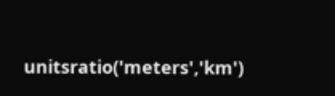unitsratio('meters','km')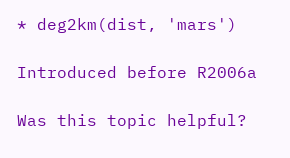* deg2km(dist, 'mars')

Introduced before R2006a

Was this topic helpful?